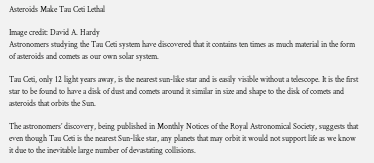Asteroids Make Tau Ceti Lethal

Image credit: David A. Hardy
Astronomers studying the Tau Ceti system have discovered that it contains ten times as much material in the form of asteroids and comets as our own solar system.

Tau Ceti, only 12 light years away, is the nearest sun-like star and is easily visible without a telescope. It is the first star to be found to have a disk of dust and comets around it similar in size and shape to the disk of comets and asteroids that orbits the Sun.

The astronomers’ discovery, being published in Monthly Notices of the Royal Astronomical Society, suggests that even though Tau Ceti is the nearest Sun-like star, any planets that may orbit it would not support life as we know it due to the inevitable large number of devastating collisions.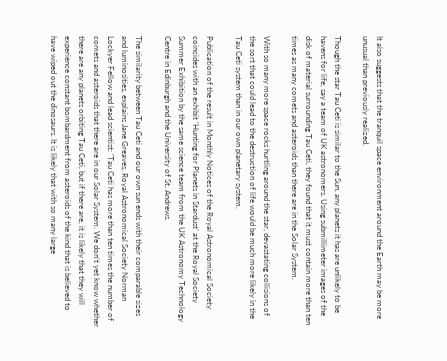It also suggests that the tranquil space environment around the Earth may be more unusual than previously realized.

Though the star Tau Ceti is similar to the Sun, any planets it has are unlikely to be havens for life, say a team of UK astronomers. Using submillimeter images of the disk of material surrounding Tau Ceti, they found that it must contain more than ten times as many comets and asteroids than there are in the Solar System.

With so many more space rocks hurtling around the star, devastating collisions of the sort that could lead to the destruction of life would be much more likely in the Tau Ceti system than in our own planetary system.

Publication of the result in Monthly Notices of the Royal Astronomical Society coincides with an exhibit ‘Hunting for Planets in Stardust’ at the Royal Society Summer Exhibition by the same science team from the UK Astronomy Technology Centre in Edinburgh and the University of St. Andrews.

The similarity between Tau Ceti and our own sun ends with their comparable sizes and luminosities, explains Jane Greaves, Royal Astronomical Society Norman Lockyer Fellow and lead scientist: ‘Tau Ceti has more than ten times the number of comets and asteroids that there are in our Solar System. We don’t yet know whether there are any planets orbiting Tau Ceti, but if there are, it is likely that they will experience constant bombardment from asteroids of the kind that is believed to have wiped out the dinosaurs. It is likely that with so many large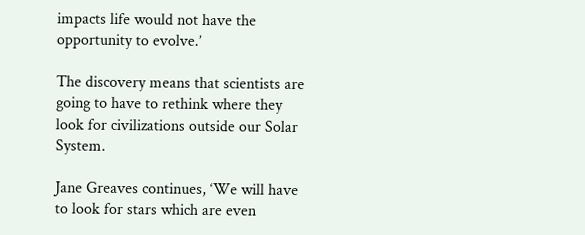impacts life would not have the opportunity to evolve.’

The discovery means that scientists are going to have to rethink where they look for civilizations outside our Solar System.

Jane Greaves continues, ‘We will have to look for stars which are even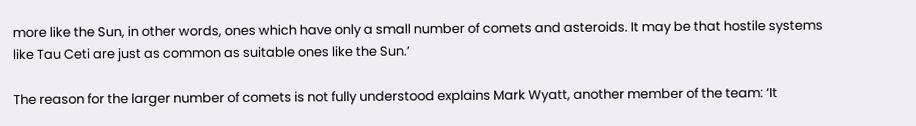more like the Sun, in other words, ones which have only a small number of comets and asteroids. It may be that hostile systems like Tau Ceti are just as common as suitable ones like the Sun.’

The reason for the larger number of comets is not fully understood explains Mark Wyatt, another member of the team: ‘It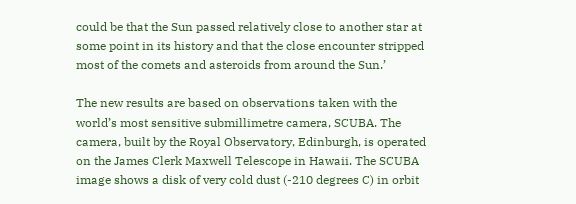could be that the Sun passed relatively close to another star at some point in its history and that the close encounter stripped most of the comets and asteroids from around the Sun.’

The new results are based on observations taken with the world’s most sensitive submillimetre camera, SCUBA. The camera, built by the Royal Observatory, Edinburgh, is operated on the James Clerk Maxwell Telescope in Hawaii. The SCUBA image shows a disk of very cold dust (-210 degrees C) in orbit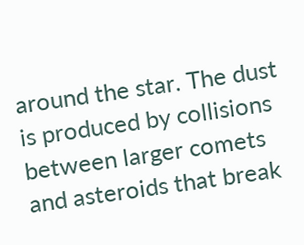around the star. The dust is produced by collisions between larger comets and asteroids that break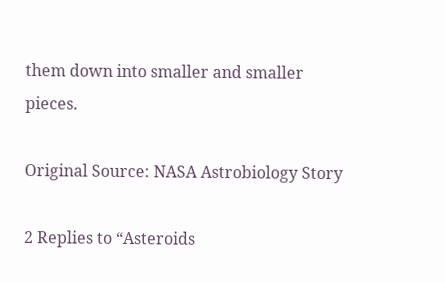them down into smaller and smaller pieces.

Original Source: NASA Astrobiology Story

2 Replies to “Asteroids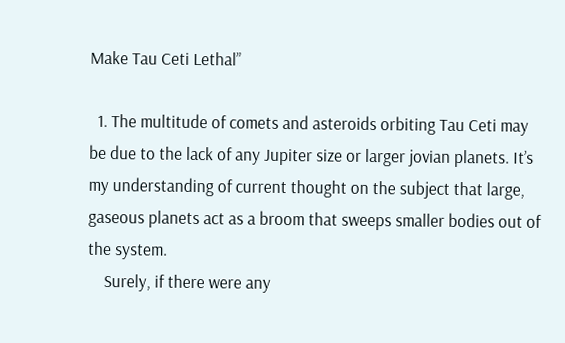Make Tau Ceti Lethal”

  1. The multitude of comets and asteroids orbiting Tau Ceti may be due to the lack of any Jupiter size or larger jovian planets. It’s my understanding of current thought on the subject that large, gaseous planets act as a broom that sweeps smaller bodies out of the system.
    Surely, if there were any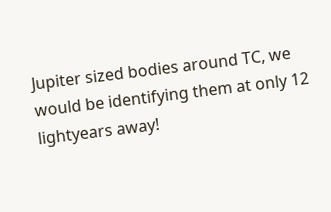Jupiter sized bodies around TC, we would be identifying them at only 12 lightyears away!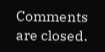Comments are closed.